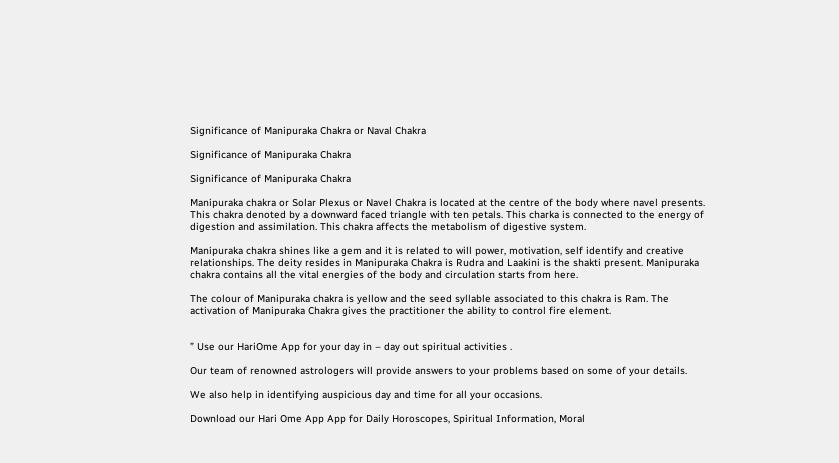Significance of Manipuraka Chakra or Naval Chakra

Significance of Manipuraka Chakra

Significance of Manipuraka Chakra

Manipuraka chakra or Solar Plexus or Navel Chakra is located at the centre of the body where navel presents. This chakra denoted by a downward faced triangle with ten petals. This charka is connected to the energy of digestion and assimilation. This chakra affects the metabolism of digestive system.

Manipuraka chakra shines like a gem and it is related to will power, motivation, self identify and creative relationships. The deity resides in Manipuraka Chakra is Rudra and Laakini is the shakti present. Manipuraka chakra contains all the vital energies of the body and circulation starts from here.

The colour of Manipuraka chakra is yellow and the seed syllable associated to this chakra is Ram. The activation of Manipuraka Chakra gives the practitioner the ability to control fire element.


” Use our HariOme App for your day in – day out spiritual activities .

Our team of renowned astrologers will provide answers to your problems based on some of your details.

We also help in identifying auspicious day and time for all your occasions.

Download our Hari Ome App App for Daily Horoscopes, Spiritual Information, Moral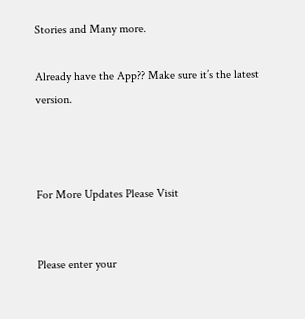Stories and Many more.

Already have the App?? Make sure it’s the latest version.



For More Updates Please Visit


Please enter your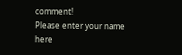comment!
Please enter your name here